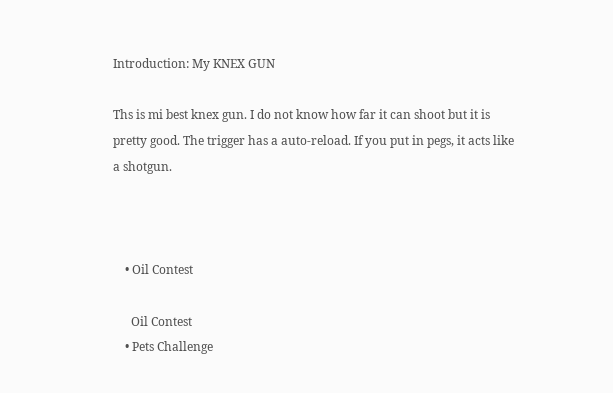Introduction: My KNEX GUN

Ths is mi best knex gun. I do not know how far it can shoot but it is pretty good. The trigger has a auto-reload. If you put in pegs, it acts like a shotgun.



    • Oil Contest

      Oil Contest
    • Pets Challenge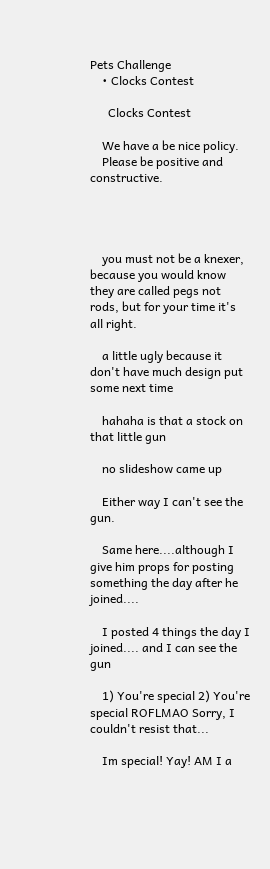Pets Challenge
    • Clocks Contest

      Clocks Contest

    We have a be nice policy.
    Please be positive and constructive.




    you must not be a knexer, because you would know they are called pegs not rods, but for your time it's all right.

    a little ugly because it don't have much design put some next time

    hahaha is that a stock on that little gun

    no slideshow came up

    Either way I can't see the gun.

    Same here....although I give him props for posting something the day after he joined....

    I posted 4 things the day I joined.... and I can see the gun

    1) You're special 2) You're special ROFLMAO Sorry, I couldn't resist that...

    Im special! Yay! AM I a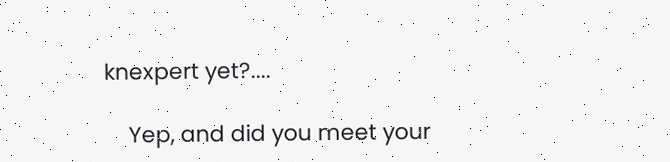knexpert yet?....

    Yep, and did you meet your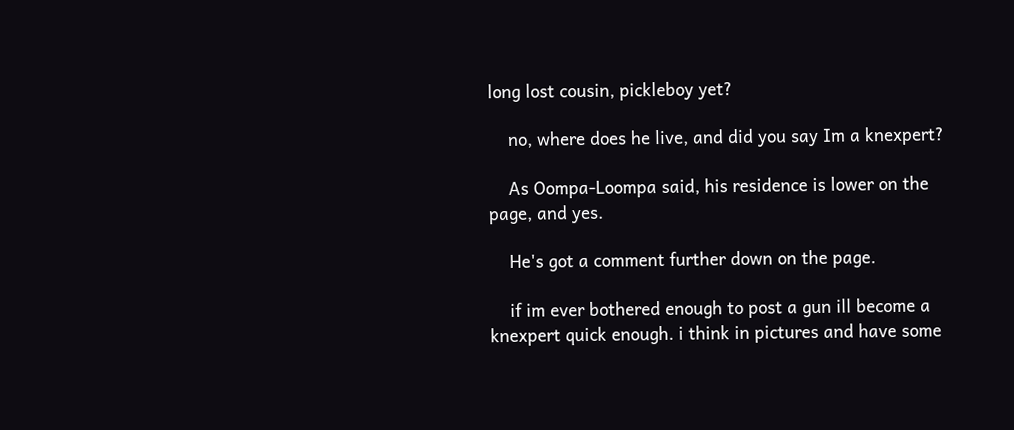long lost cousin, pickleboy yet?

    no, where does he live, and did you say Im a knexpert?

    As Oompa-Loompa said, his residence is lower on the page, and yes.

    He's got a comment further down on the page.

    if im ever bothered enough to post a gun ill become a knexpert quick enough. i think in pictures and have some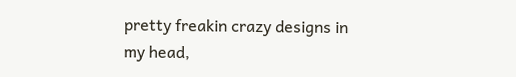pretty freakin crazy designs in my head,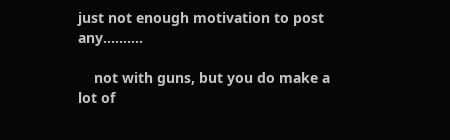just not enough motivation to post any..........

    not with guns, but you do make a lot of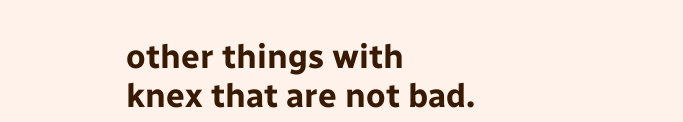other things with knex that are not bad.